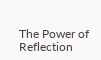The Power of Reflection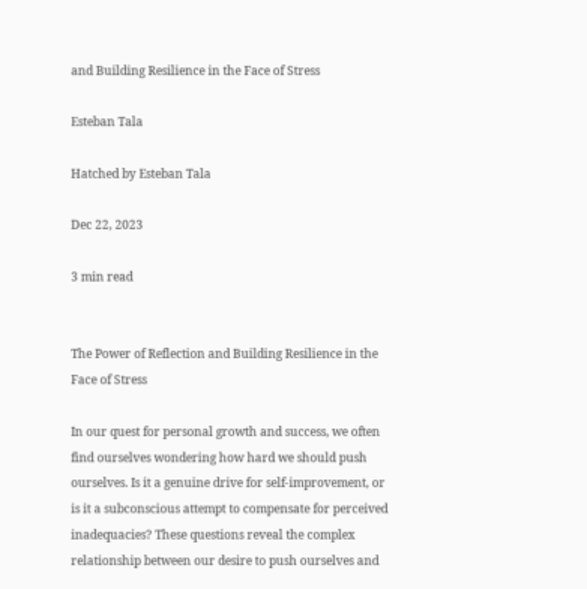and Building Resilience in the Face of Stress

Esteban Tala

Hatched by Esteban Tala

Dec 22, 2023

3 min read


The Power of Reflection and Building Resilience in the Face of Stress

In our quest for personal growth and success, we often find ourselves wondering how hard we should push ourselves. Is it a genuine drive for self-improvement, or is it a subconscious attempt to compensate for perceived inadequacies? These questions reveal the complex relationship between our desire to push ourselves and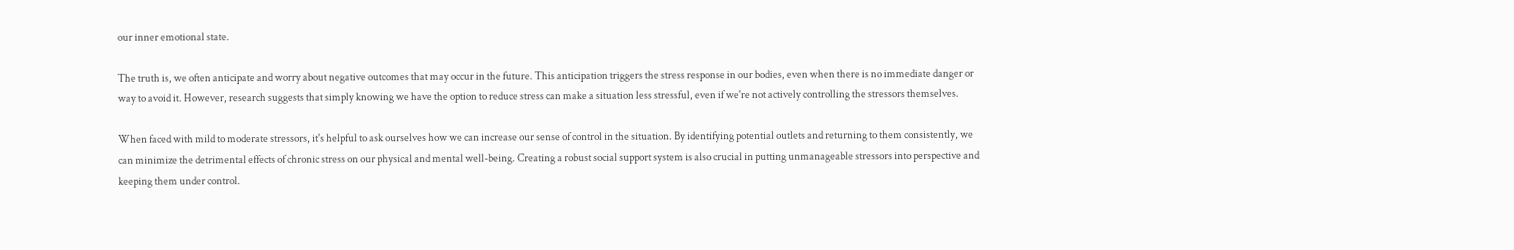our inner emotional state.

The truth is, we often anticipate and worry about negative outcomes that may occur in the future. This anticipation triggers the stress response in our bodies, even when there is no immediate danger or way to avoid it. However, research suggests that simply knowing we have the option to reduce stress can make a situation less stressful, even if we're not actively controlling the stressors themselves.

When faced with mild to moderate stressors, it's helpful to ask ourselves how we can increase our sense of control in the situation. By identifying potential outlets and returning to them consistently, we can minimize the detrimental effects of chronic stress on our physical and mental well-being. Creating a robust social support system is also crucial in putting unmanageable stressors into perspective and keeping them under control.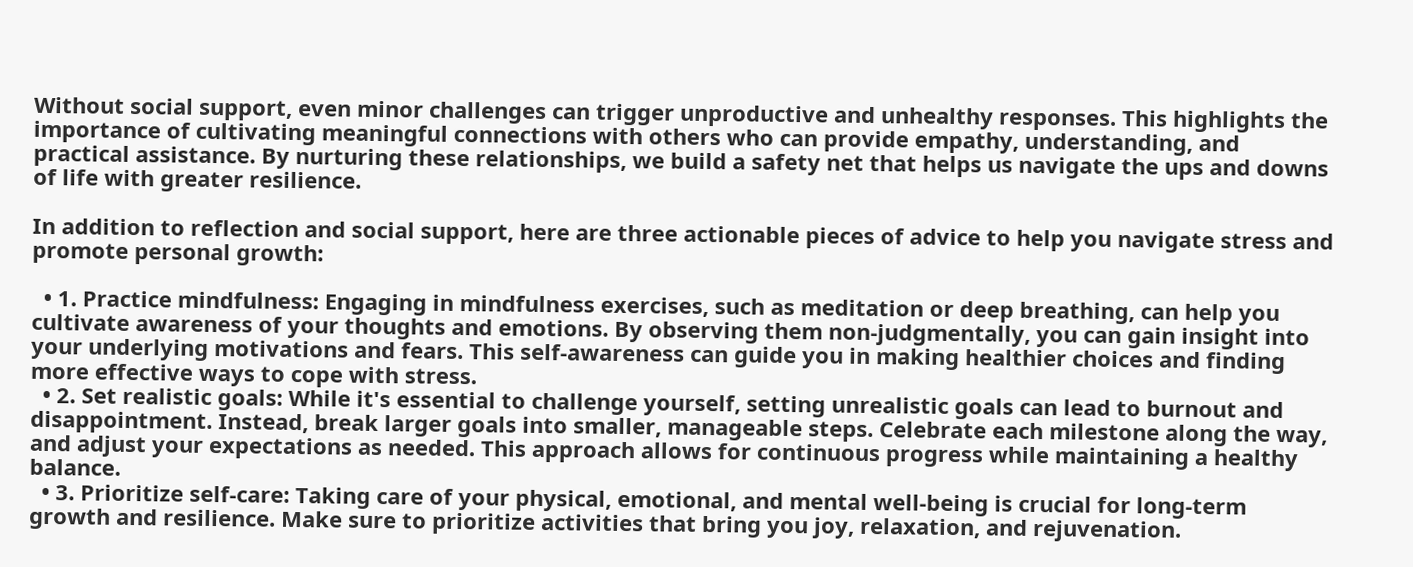Without social support, even minor challenges can trigger unproductive and unhealthy responses. This highlights the importance of cultivating meaningful connections with others who can provide empathy, understanding, and practical assistance. By nurturing these relationships, we build a safety net that helps us navigate the ups and downs of life with greater resilience.

In addition to reflection and social support, here are three actionable pieces of advice to help you navigate stress and promote personal growth:

  • 1. Practice mindfulness: Engaging in mindfulness exercises, such as meditation or deep breathing, can help you cultivate awareness of your thoughts and emotions. By observing them non-judgmentally, you can gain insight into your underlying motivations and fears. This self-awareness can guide you in making healthier choices and finding more effective ways to cope with stress.
  • 2. Set realistic goals: While it's essential to challenge yourself, setting unrealistic goals can lead to burnout and disappointment. Instead, break larger goals into smaller, manageable steps. Celebrate each milestone along the way, and adjust your expectations as needed. This approach allows for continuous progress while maintaining a healthy balance.
  • 3. Prioritize self-care: Taking care of your physical, emotional, and mental well-being is crucial for long-term growth and resilience. Make sure to prioritize activities that bring you joy, relaxation, and rejuvenation.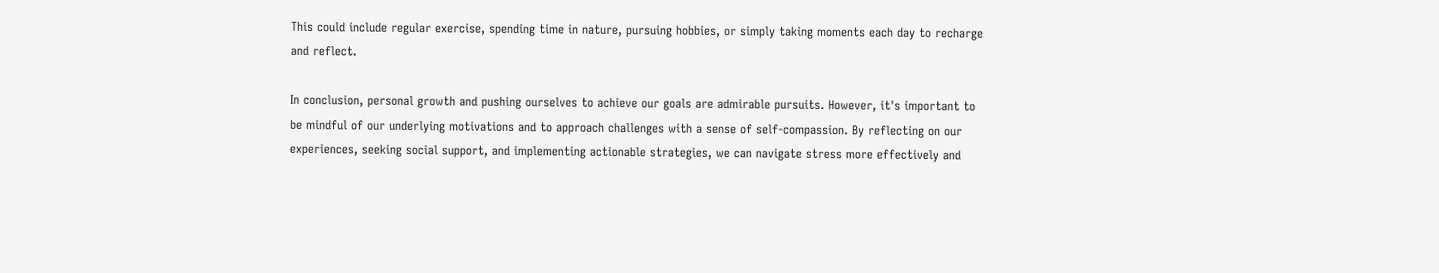This could include regular exercise, spending time in nature, pursuing hobbies, or simply taking moments each day to recharge and reflect.

In conclusion, personal growth and pushing ourselves to achieve our goals are admirable pursuits. However, it's important to be mindful of our underlying motivations and to approach challenges with a sense of self-compassion. By reflecting on our experiences, seeking social support, and implementing actionable strategies, we can navigate stress more effectively and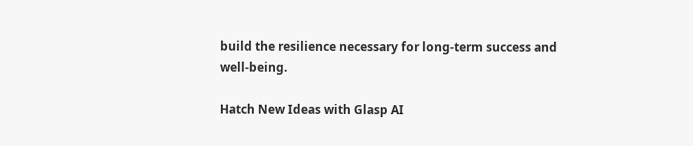build the resilience necessary for long-term success and well-being.

Hatch New Ideas with Glasp AI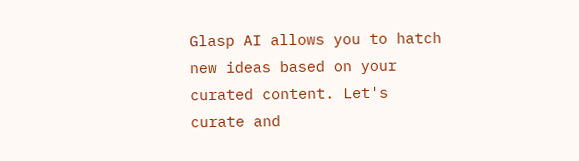Glasp AI allows you to hatch new ideas based on your curated content. Let's curate and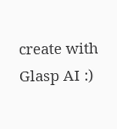create with Glasp AI :)